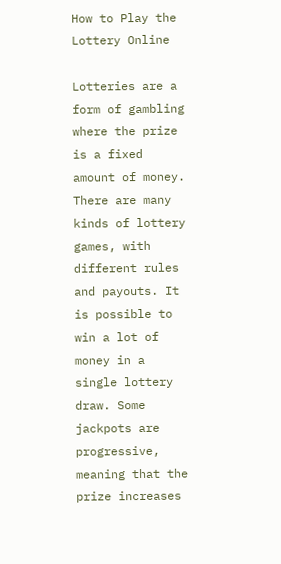How to Play the Lottery Online

Lotteries are a form of gambling where the prize is a fixed amount of money. There are many kinds of lottery games, with different rules and payouts. It is possible to win a lot of money in a single lottery draw. Some jackpots are progressive, meaning that the prize increases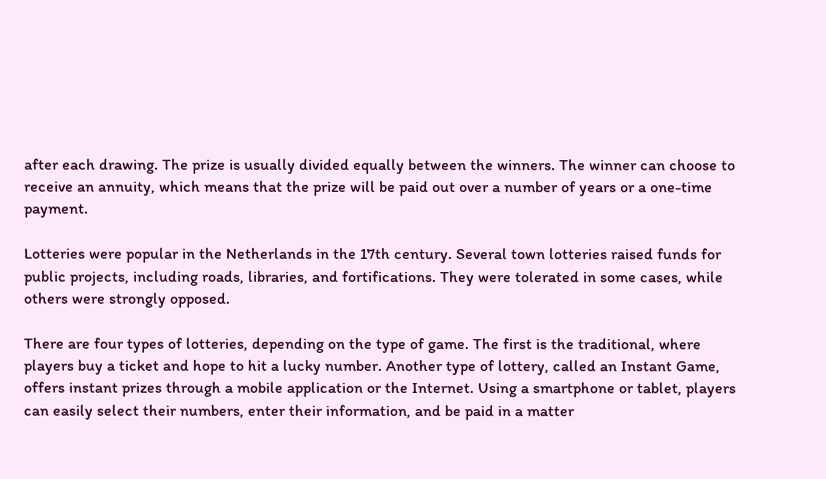after each drawing. The prize is usually divided equally between the winners. The winner can choose to receive an annuity, which means that the prize will be paid out over a number of years or a one-time payment.

Lotteries were popular in the Netherlands in the 17th century. Several town lotteries raised funds for public projects, including roads, libraries, and fortifications. They were tolerated in some cases, while others were strongly opposed.

There are four types of lotteries, depending on the type of game. The first is the traditional, where players buy a ticket and hope to hit a lucky number. Another type of lottery, called an Instant Game, offers instant prizes through a mobile application or the Internet. Using a smartphone or tablet, players can easily select their numbers, enter their information, and be paid in a matter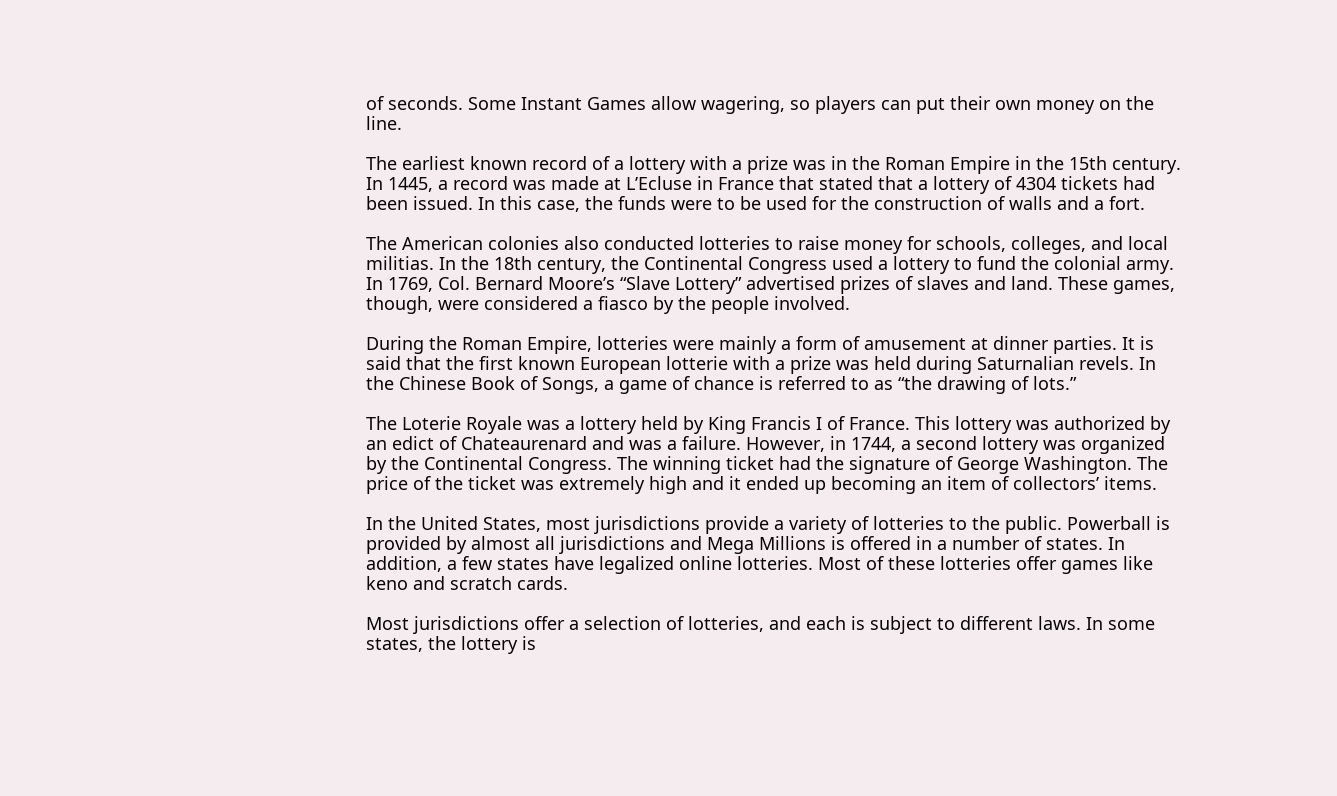of seconds. Some Instant Games allow wagering, so players can put their own money on the line.

The earliest known record of a lottery with a prize was in the Roman Empire in the 15th century. In 1445, a record was made at L’Ecluse in France that stated that a lottery of 4304 tickets had been issued. In this case, the funds were to be used for the construction of walls and a fort.

The American colonies also conducted lotteries to raise money for schools, colleges, and local militias. In the 18th century, the Continental Congress used a lottery to fund the colonial army. In 1769, Col. Bernard Moore’s “Slave Lottery” advertised prizes of slaves and land. These games, though, were considered a fiasco by the people involved.

During the Roman Empire, lotteries were mainly a form of amusement at dinner parties. It is said that the first known European lotterie with a prize was held during Saturnalian revels. In the Chinese Book of Songs, a game of chance is referred to as “the drawing of lots.”

The Loterie Royale was a lottery held by King Francis I of France. This lottery was authorized by an edict of Chateaurenard and was a failure. However, in 1744, a second lottery was organized by the Continental Congress. The winning ticket had the signature of George Washington. The price of the ticket was extremely high and it ended up becoming an item of collectors’ items.

In the United States, most jurisdictions provide a variety of lotteries to the public. Powerball is provided by almost all jurisdictions and Mega Millions is offered in a number of states. In addition, a few states have legalized online lotteries. Most of these lotteries offer games like keno and scratch cards.

Most jurisdictions offer a selection of lotteries, and each is subject to different laws. In some states, the lottery is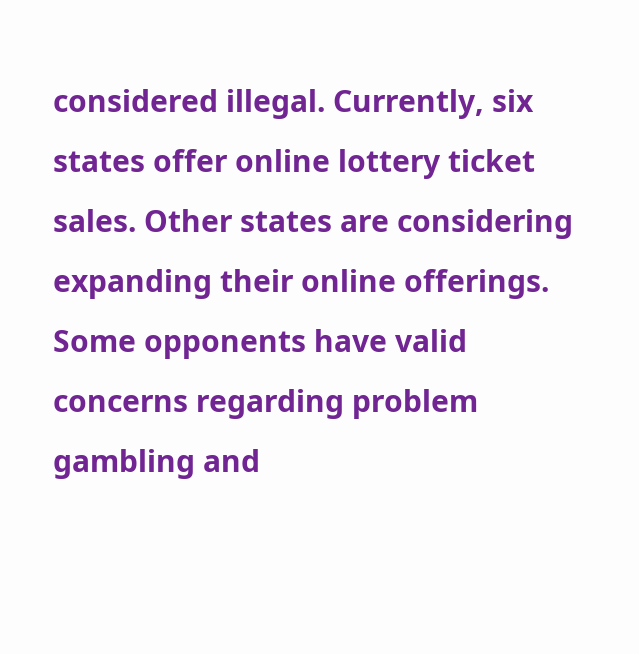considered illegal. Currently, six states offer online lottery ticket sales. Other states are considering expanding their online offerings. Some opponents have valid concerns regarding problem gambling and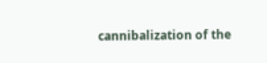cannibalization of the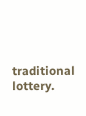traditional lottery.